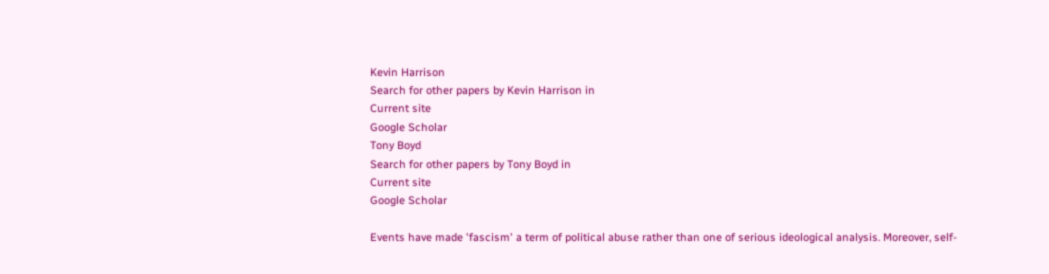Kevin Harrison
Search for other papers by Kevin Harrison in
Current site
Google Scholar
Tony Boyd
Search for other papers by Tony Boyd in
Current site
Google Scholar

Events have made 'fascism' a term of political abuse rather than one of serious ideological analysis. Moreover, self-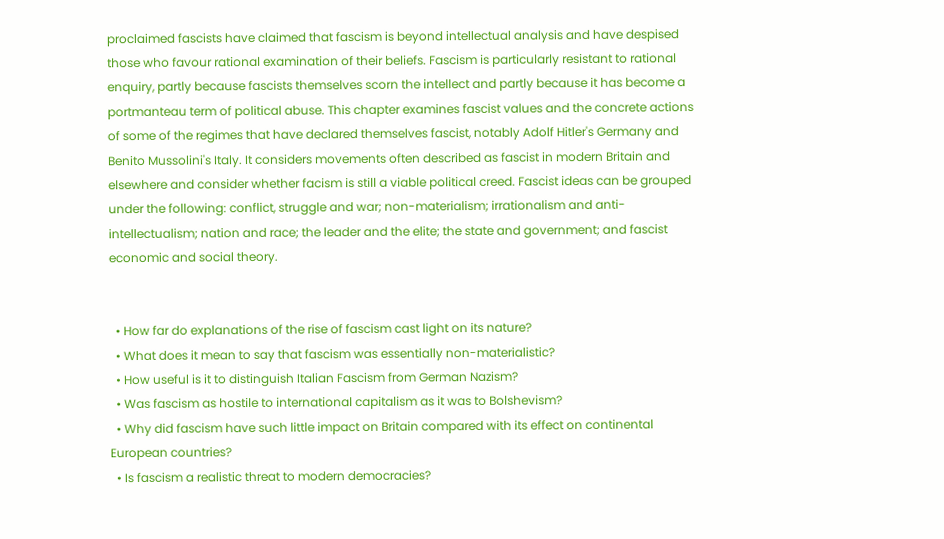proclaimed fascists have claimed that fascism is beyond intellectual analysis and have despised those who favour rational examination of their beliefs. Fascism is particularly resistant to rational enquiry, partly because fascists themselves scorn the intellect and partly because it has become a portmanteau term of political abuse. This chapter examines fascist values and the concrete actions of some of the regimes that have declared themselves fascist, notably Adolf Hitler's Germany and Benito Mussolini's Italy. It considers movements often described as fascist in modern Britain and elsewhere and consider whether facism is still a viable political creed. Fascist ideas can be grouped under the following: conflict, struggle and war; non-materialism; irrationalism and anti-intellectualism; nation and race; the leader and the elite; the state and government; and fascist economic and social theory.


  • How far do explanations of the rise of fascism cast light on its nature?
  • What does it mean to say that fascism was essentially non-materialistic?
  • How useful is it to distinguish Italian Fascism from German Nazism?
  • Was fascism as hostile to international capitalism as it was to Bolshevism?
  • Why did fascism have such little impact on Britain compared with its effect on continental European countries?
  • Is fascism a realistic threat to modern democracies?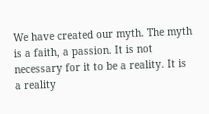We have created our myth. The myth is a faith, a passion. It is not necessary for it to be a reality. It is a reality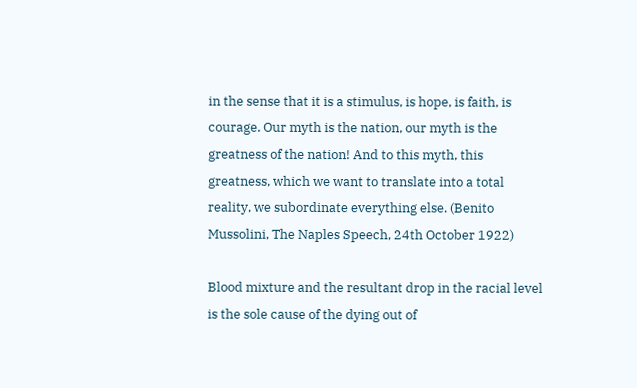in the sense that it is a stimulus, is hope, is faith, is courage. Our myth is the nation, our myth is the greatness of the nation! And to this myth, this greatness, which we want to translate into a total reality, we subordinate everything else. (Benito Mussolini, The Naples Speech, 24th October 1922)

Blood mixture and the resultant drop in the racial level is the sole cause of the dying out of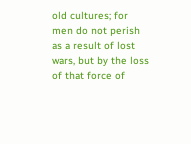old cultures; for men do not perish as a result of lost wars, but by the loss of that force of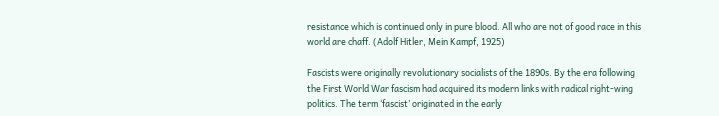resistance which is continued only in pure blood. All who are not of good race in this world are chaff. (Adolf Hitler, Mein Kampf, 1925)

Fascists were originally revolutionary socialists of the 1890s. By the era following the First World War fascism had acquired its modern links with radical right-wing politics. The term ‘fascist’ originated in the early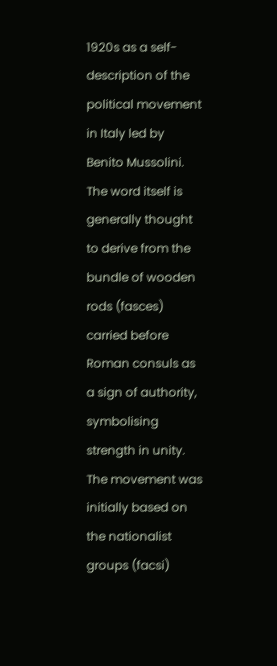1920s as a self-description of the political movement in Italy led by Benito Mussolini. The word itself is generally thought to derive from the bundle of wooden rods (fasces) carried before Roman consuls as a sign of authority, symbolising strength in unity. The movement was initially based on the nationalist groups (facsi)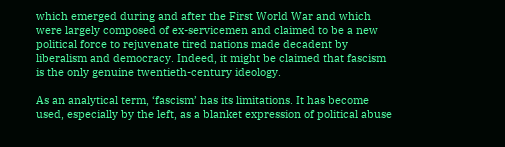which emerged during and after the First World War and which were largely composed of ex-servicemen and claimed to be a new political force to rejuvenate tired nations made decadent by liberalism and democracy. Indeed, it might be claimed that fascism is the only genuine twentieth-century ideology.

As an analytical term, ‘fascism’ has its limitations. It has become used, especially by the left, as a blanket expression of political abuse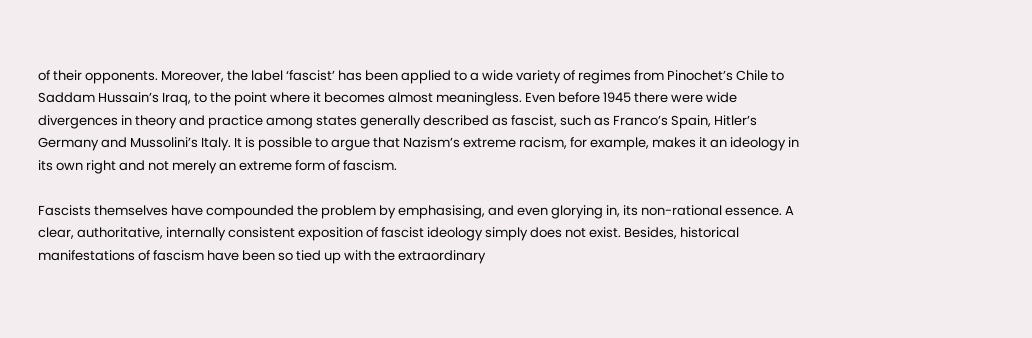of their opponents. Moreover, the label ‘fascist’ has been applied to a wide variety of regimes from Pinochet’s Chile to Saddam Hussain’s Iraq, to the point where it becomes almost meaningless. Even before 1945 there were wide divergences in theory and practice among states generally described as fascist, such as Franco’s Spain, Hitler’s Germany and Mussolini’s Italy. It is possible to argue that Nazism’s extreme racism, for example, makes it an ideology in its own right and not merely an extreme form of fascism.

Fascists themselves have compounded the problem by emphasising, and even glorying in, its non-rational essence. A clear, authoritative, internally consistent exposition of fascist ideology simply does not exist. Besides, historical manifestations of fascism have been so tied up with the extraordinary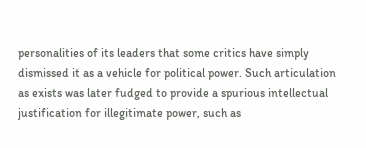personalities of its leaders that some critics have simply dismissed it as a vehicle for political power. Such articulation as exists was later fudged to provide a spurious intellectual justification for illegitimate power, such as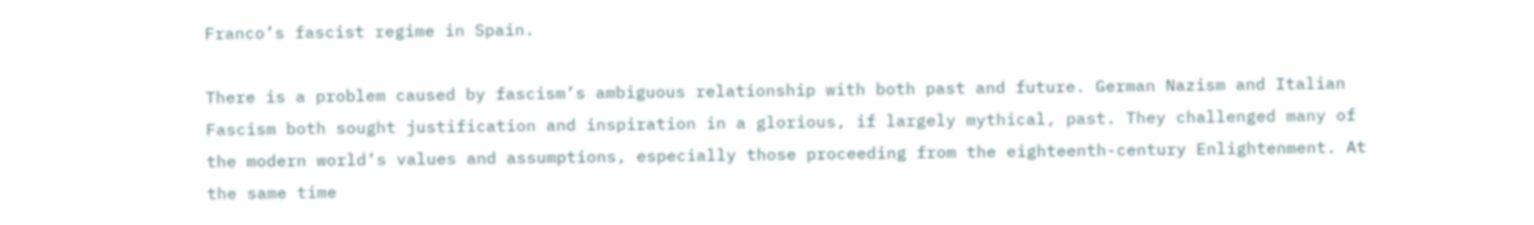Franco’s fascist regime in Spain.

There is a problem caused by fascism’s ambiguous relationship with both past and future. German Nazism and Italian Fascism both sought justification and inspiration in a glorious, if largely mythical, past. They challenged many of the modern world’s values and assumptions, especially those proceeding from the eighteenth-century Enlightenment. At the same time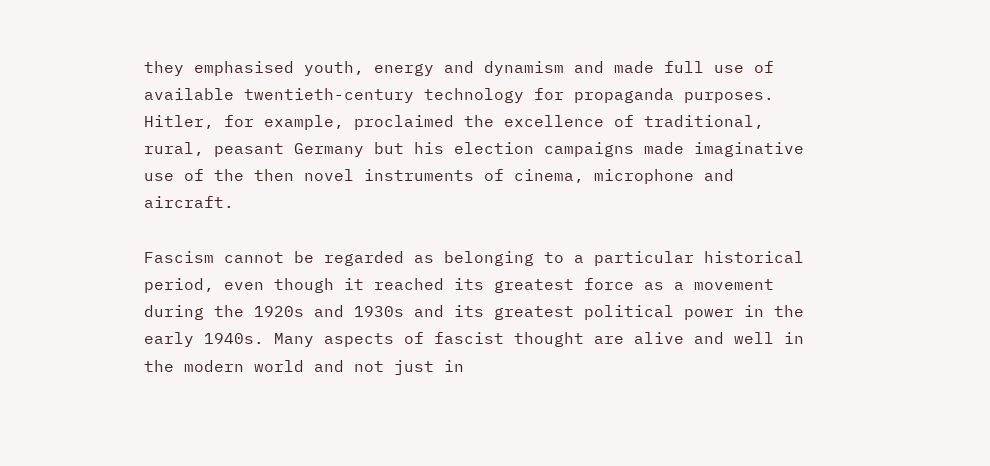they emphasised youth, energy and dynamism and made full use of available twentieth-century technology for propaganda purposes. Hitler, for example, proclaimed the excellence of traditional, rural, peasant Germany but his election campaigns made imaginative use of the then novel instruments of cinema, microphone and aircraft.

Fascism cannot be regarded as belonging to a particular historical period, even though it reached its greatest force as a movement during the 1920s and 1930s and its greatest political power in the early 1940s. Many aspects of fascist thought are alive and well in the modern world and not just in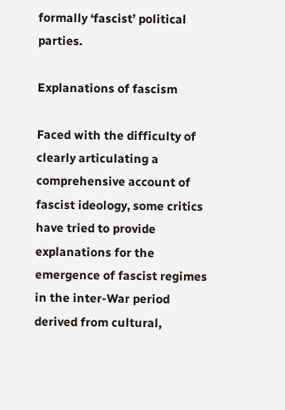formally ‘fascist’ political parties.

Explanations of fascism

Faced with the difficulty of clearly articulating a comprehensive account of fascist ideology, some critics have tried to provide explanations for the emergence of fascist regimes in the inter-War period derived from cultural,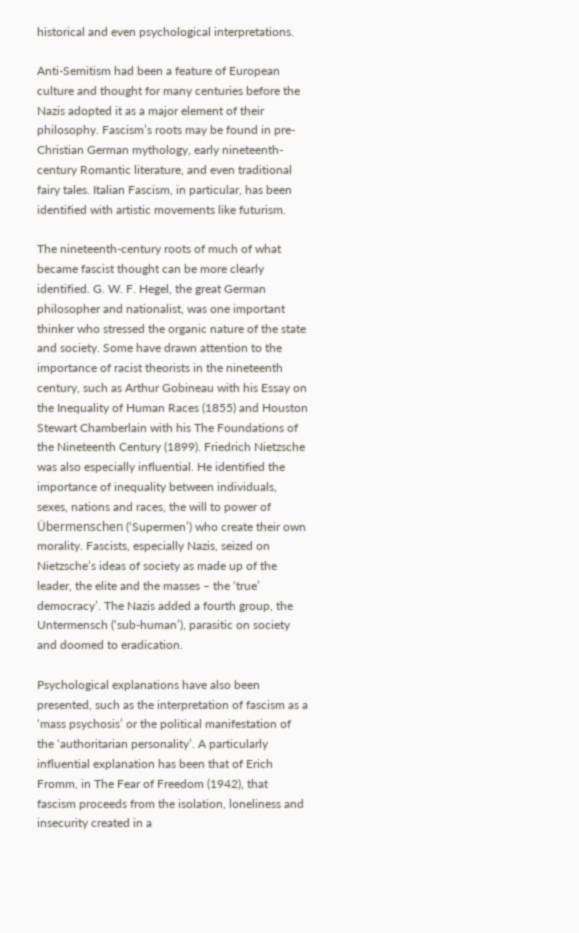historical and even psychological interpretations.

Anti-Semitism had been a feature of European culture and thought for many centuries before the Nazis adopted it as a major element of their philosophy. Fascism’s roots may be found in pre-Christian German mythology, early nineteenth-century Romantic literature, and even traditional fairy tales. Italian Fascism, in particular, has been identified with artistic movements like futurism.

The nineteenth-century roots of much of what became fascist thought can be more clearly identified. G. W. F. Hegel, the great German philosopher and nationalist, was one important thinker who stressed the organic nature of the state and society. Some have drawn attention to the importance of racist theorists in the nineteenth century, such as Arthur Gobineau with his Essay on the Inequality of Human Races (1855) and Houston Stewart Chamberlain with his The Foundations of the Nineteenth Century (1899). Friedrich Nietzsche was also especially influential. He identified the importance of inequality between individuals, sexes, nations and races, the will to power of Übermenschen (‘Supermen’) who create their own morality. Fascists, especially Nazis, seized on Nietzsche’s ideas of society as made up of the leader, the elite and the masses – the ‘true’ democracy’. The Nazis added a fourth group, the Untermensch (‘sub-human’), parasitic on society and doomed to eradication.

Psychological explanations have also been presented, such as the interpretation of fascism as a ‘mass psychosis’ or the political manifestation of the ‘authoritarian personality’. A particularly influential explanation has been that of Erich Fromm, in The Fear of Freedom (1942), that fascism proceeds from the isolation, loneliness and insecurity created in a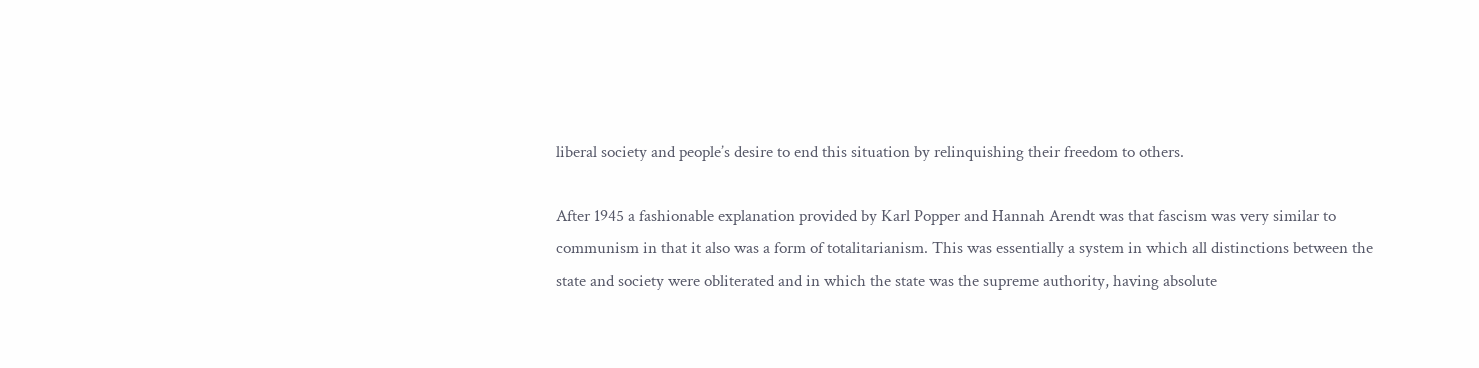liberal society and people’s desire to end this situation by relinquishing their freedom to others.

After 1945 a fashionable explanation provided by Karl Popper and Hannah Arendt was that fascism was very similar to communism in that it also was a form of totalitarianism. This was essentially a system in which all distinctions between the state and society were obliterated and in which the state was the supreme authority, having absolute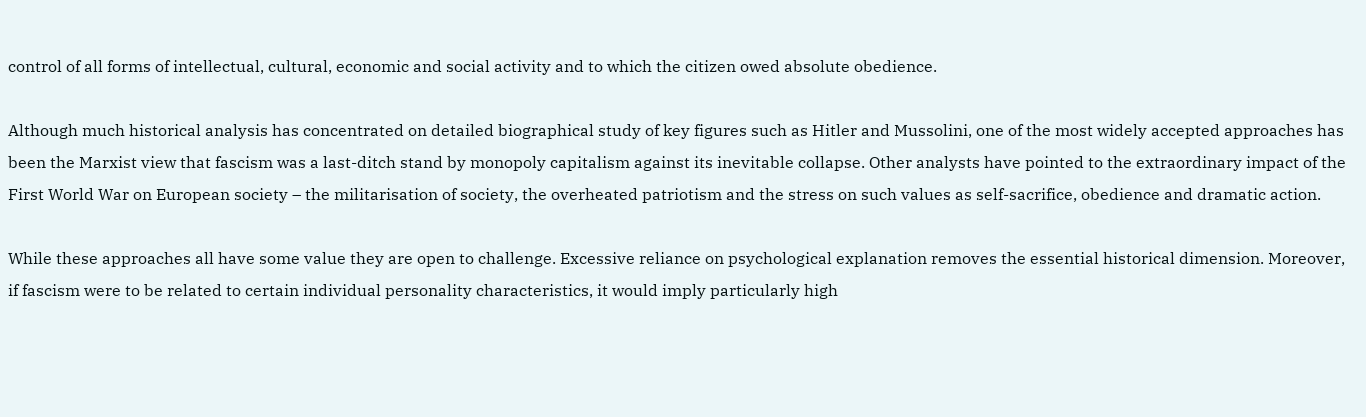control of all forms of intellectual, cultural, economic and social activity and to which the citizen owed absolute obedience.

Although much historical analysis has concentrated on detailed biographical study of key figures such as Hitler and Mussolini, one of the most widely accepted approaches has been the Marxist view that fascism was a last-ditch stand by monopoly capitalism against its inevitable collapse. Other analysts have pointed to the extraordinary impact of the First World War on European society – the militarisation of society, the overheated patriotism and the stress on such values as self-sacrifice, obedience and dramatic action.

While these approaches all have some value they are open to challenge. Excessive reliance on psychological explanation removes the essential historical dimension. Moreover, if fascism were to be related to certain individual personality characteristics, it would imply particularly high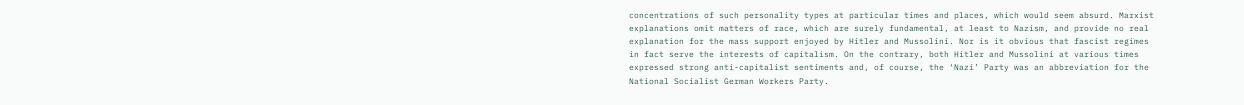concentrations of such personality types at particular times and places, which would seem absurd. Marxist explanations omit matters of race, which are surely fundamental, at least to Nazism, and provide no real explanation for the mass support enjoyed by Hitler and Mussolini. Nor is it obvious that fascist regimes in fact serve the interests of capitalism. On the contrary, both Hitler and Mussolini at various times expressed strong anti-capitalist sentiments and, of course, the ‘Nazi’ Party was an abbreviation for the National Socialist German Workers Party.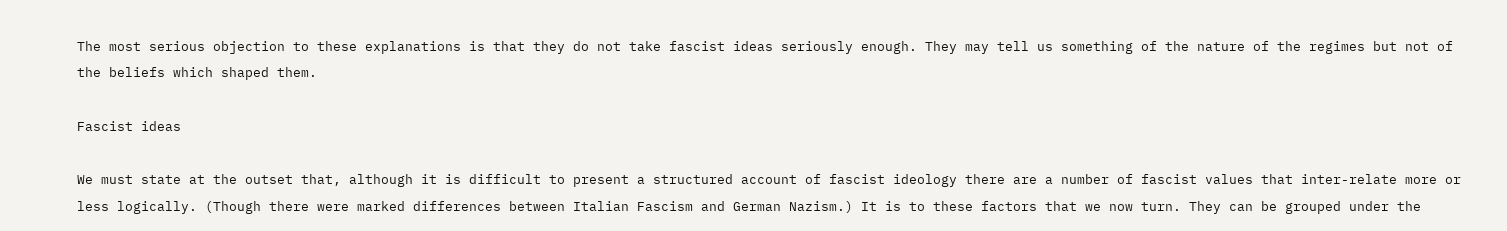The most serious objection to these explanations is that they do not take fascist ideas seriously enough. They may tell us something of the nature of the regimes but not of the beliefs which shaped them.

Fascist ideas

We must state at the outset that, although it is difficult to present a structured account of fascist ideology there are a number of fascist values that inter-relate more or less logically. (Though there were marked differences between Italian Fascism and German Nazism.) It is to these factors that we now turn. They can be grouped under the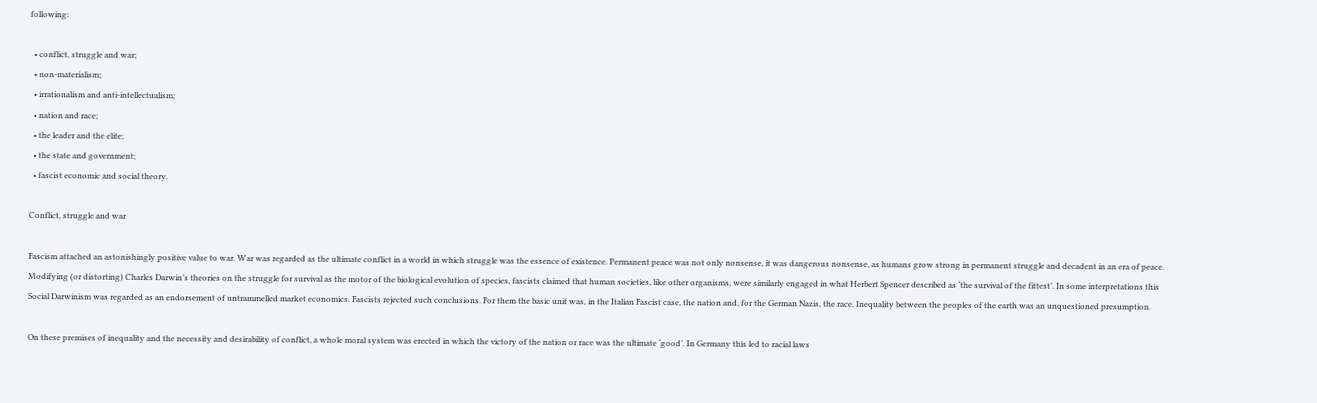following:

  • conflict, struggle and war;
  • non-materialism;
  • irrationalism and anti-intellectualism;
  • nation and race;
  • the leader and the elite;
  • the state and government;
  • fascist economic and social theory.

Conflict, struggle and war

Fascism attached an astonishingly positive value to war. War was regarded as the ultimate conflict in a world in which struggle was the essence of existence. Permanent peace was not only nonsense, it was dangerous nonsense, as humans grow strong in permanent struggle and decadent in an era of peace. Modifying (or distorting) Charles Darwin’s theories on the struggle for survival as the motor of the biological evolution of species, fascists claimed that human societies, like other organisms, were similarly engaged in what Herbert Spencer described as ‘the survival of the fittest’. In some interpretations this Social Darwinism was regarded as an endorsement of untrammelled market economics. Fascists rejected such conclusions. For them the basic unit was, in the Italian Fascist case, the nation and, for the German Nazis, the race. Inequality between the peoples of the earth was an unquestioned presumption.

On these premises of inequality and the necessity and desirability of conflict, a whole moral system was erected in which the victory of the nation or race was the ultimate ‘good’. In Germany this led to racial laws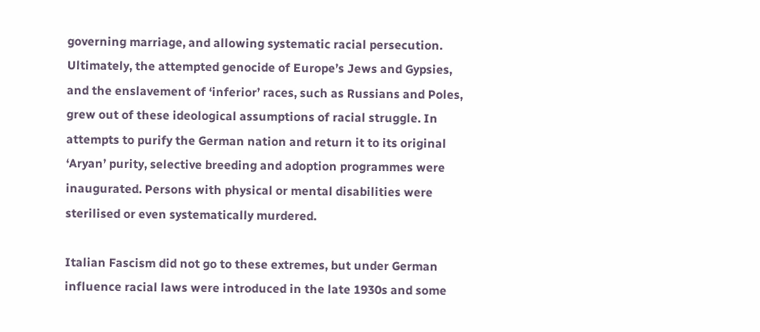governing marriage, and allowing systematic racial persecution. Ultimately, the attempted genocide of Europe’s Jews and Gypsies, and the enslavement of ‘inferior’ races, such as Russians and Poles, grew out of these ideological assumptions of racial struggle. In attempts to purify the German nation and return it to its original ‘Aryan’ purity, selective breeding and adoption programmes were inaugurated. Persons with physical or mental disabilities were sterilised or even systematically murdered.

Italian Fascism did not go to these extremes, but under German influence racial laws were introduced in the late 1930s and some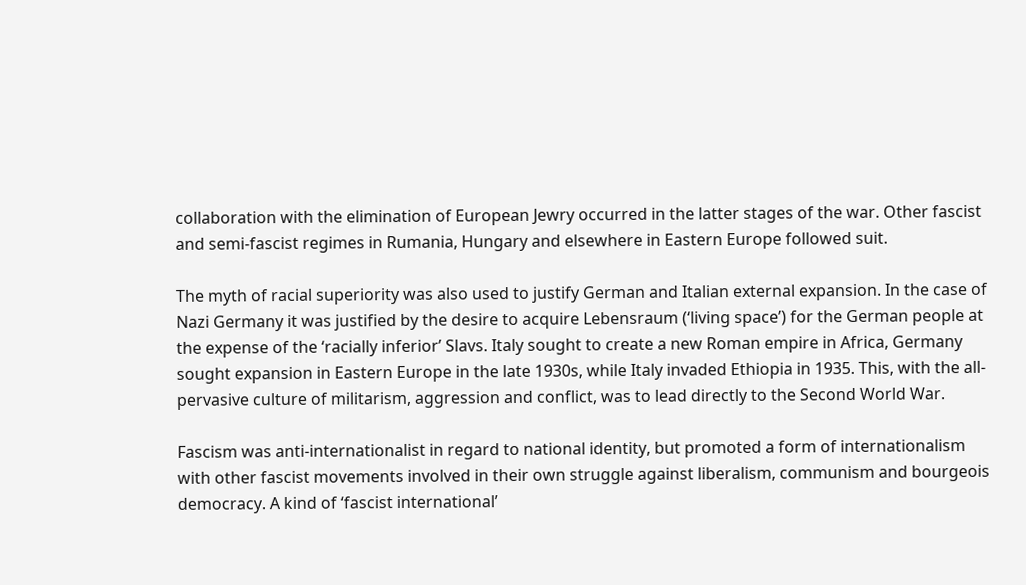collaboration with the elimination of European Jewry occurred in the latter stages of the war. Other fascist and semi-fascist regimes in Rumania, Hungary and elsewhere in Eastern Europe followed suit.

The myth of racial superiority was also used to justify German and Italian external expansion. In the case of Nazi Germany it was justified by the desire to acquire Lebensraum (‘living space’) for the German people at the expense of the ‘racially inferior’ Slavs. Italy sought to create a new Roman empire in Africa, Germany sought expansion in Eastern Europe in the late 1930s, while Italy invaded Ethiopia in 1935. This, with the all-pervasive culture of militarism, aggression and conflict, was to lead directly to the Second World War.

Fascism was anti-internationalist in regard to national identity, but promoted a form of internationalism with other fascist movements involved in their own struggle against liberalism, communism and bourgeois democracy. A kind of ‘fascist international’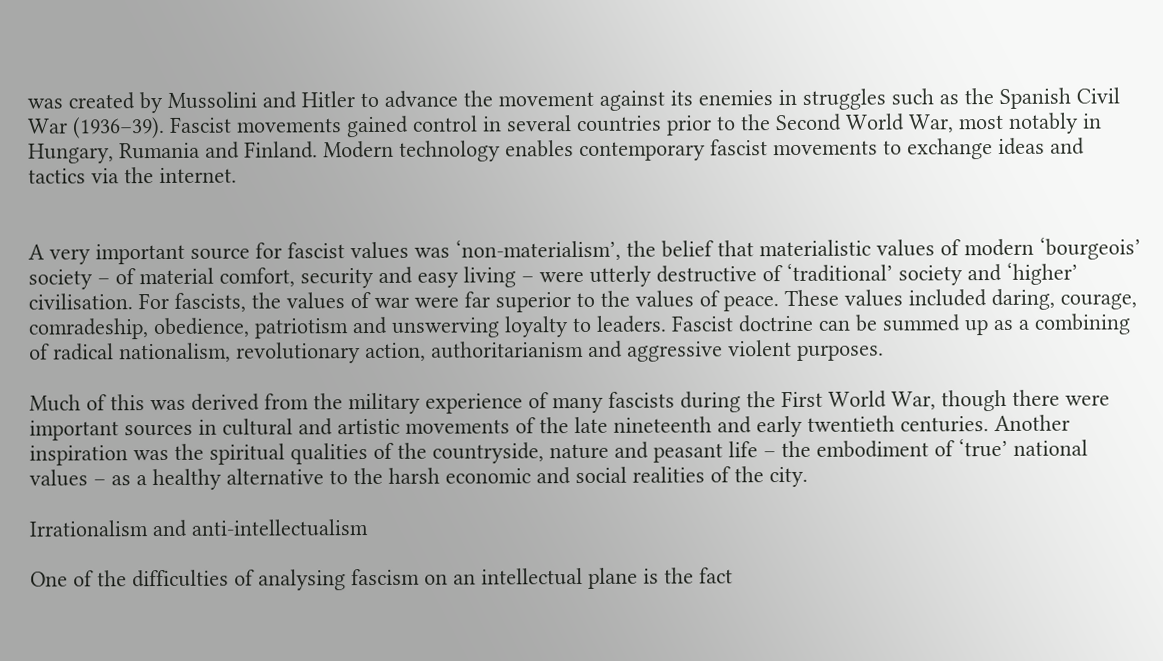was created by Mussolini and Hitler to advance the movement against its enemies in struggles such as the Spanish Civil War (1936–39). Fascist movements gained control in several countries prior to the Second World War, most notably in Hungary, Rumania and Finland. Modern technology enables contemporary fascist movements to exchange ideas and tactics via the internet.


A very important source for fascist values was ‘non-materialism’, the belief that materialistic values of modern ‘bourgeois’ society – of material comfort, security and easy living – were utterly destructive of ‘traditional’ society and ‘higher’ civilisation. For fascists, the values of war were far superior to the values of peace. These values included daring, courage, comradeship, obedience, patriotism and unswerving loyalty to leaders. Fascist doctrine can be summed up as a combining of radical nationalism, revolutionary action, authoritarianism and aggressive violent purposes.

Much of this was derived from the military experience of many fascists during the First World War, though there were important sources in cultural and artistic movements of the late nineteenth and early twentieth centuries. Another inspiration was the spiritual qualities of the countryside, nature and peasant life – the embodiment of ‘true’ national values – as a healthy alternative to the harsh economic and social realities of the city.

Irrationalism and anti-intellectualism

One of the difficulties of analysing fascism on an intellectual plane is the fact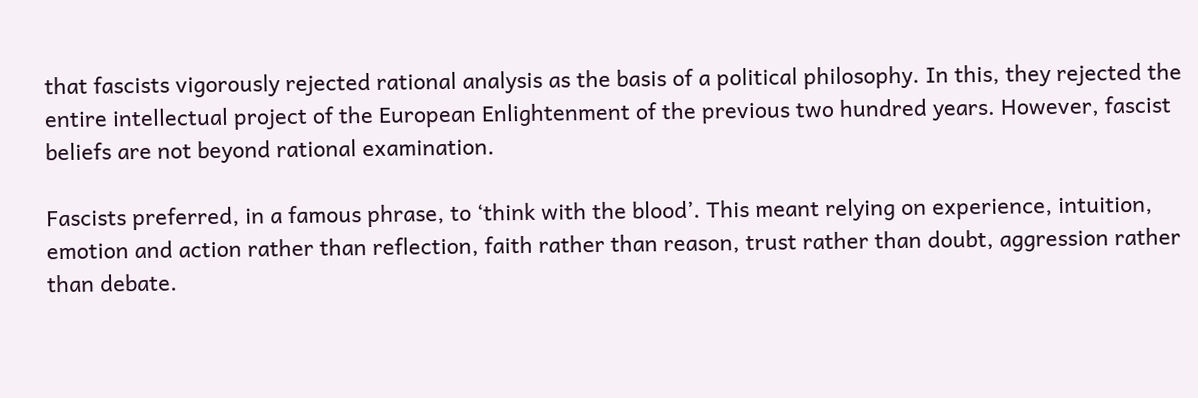that fascists vigorously rejected rational analysis as the basis of a political philosophy. In this, they rejected the entire intellectual project of the European Enlightenment of the previous two hundred years. However, fascist beliefs are not beyond rational examination.

Fascists preferred, in a famous phrase, to ‘think with the blood’. This meant relying on experience, intuition, emotion and action rather than reflection, faith rather than reason, trust rather than doubt, aggression rather than debate.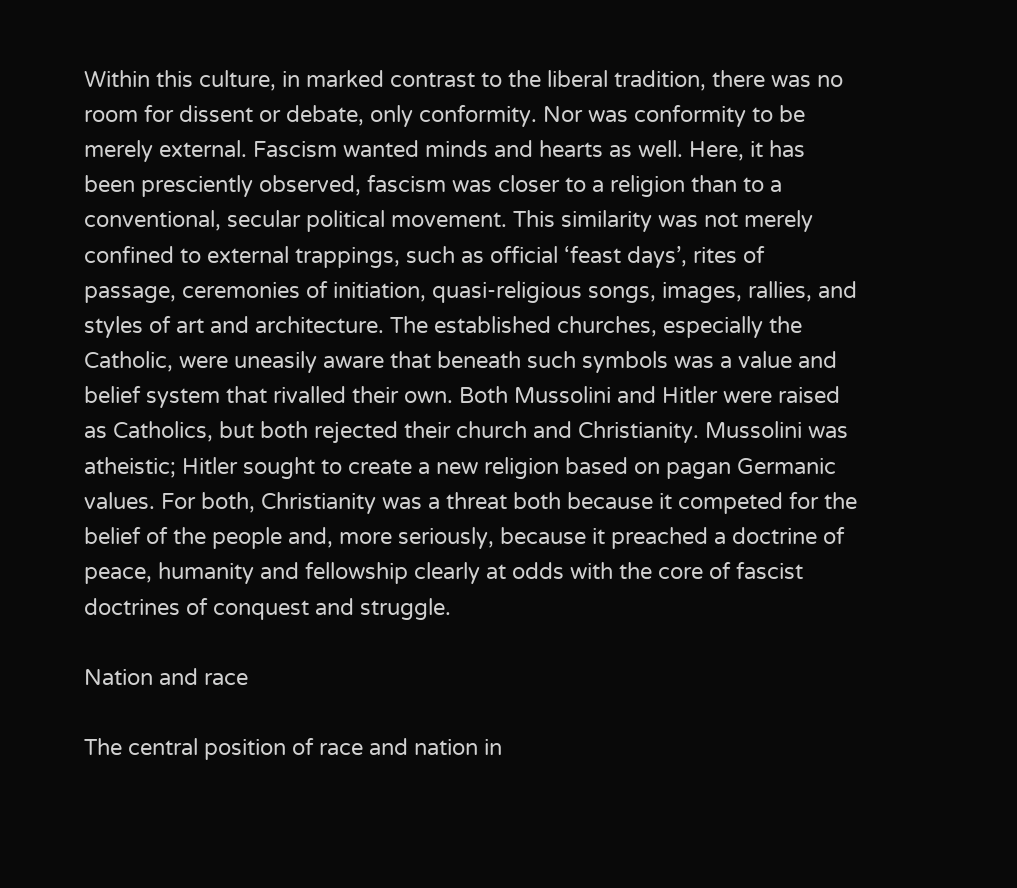Within this culture, in marked contrast to the liberal tradition, there was no room for dissent or debate, only conformity. Nor was conformity to be merely external. Fascism wanted minds and hearts as well. Here, it has been presciently observed, fascism was closer to a religion than to a conventional, secular political movement. This similarity was not merely confined to external trappings, such as official ‘feast days’, rites of passage, ceremonies of initiation, quasi-religious songs, images, rallies, and styles of art and architecture. The established churches, especially the Catholic, were uneasily aware that beneath such symbols was a value and belief system that rivalled their own. Both Mussolini and Hitler were raised as Catholics, but both rejected their church and Christianity. Mussolini was atheistic; Hitler sought to create a new religion based on pagan Germanic values. For both, Christianity was a threat both because it competed for the belief of the people and, more seriously, because it preached a doctrine of peace, humanity and fellowship clearly at odds with the core of fascist doctrines of conquest and struggle.

Nation and race

The central position of race and nation in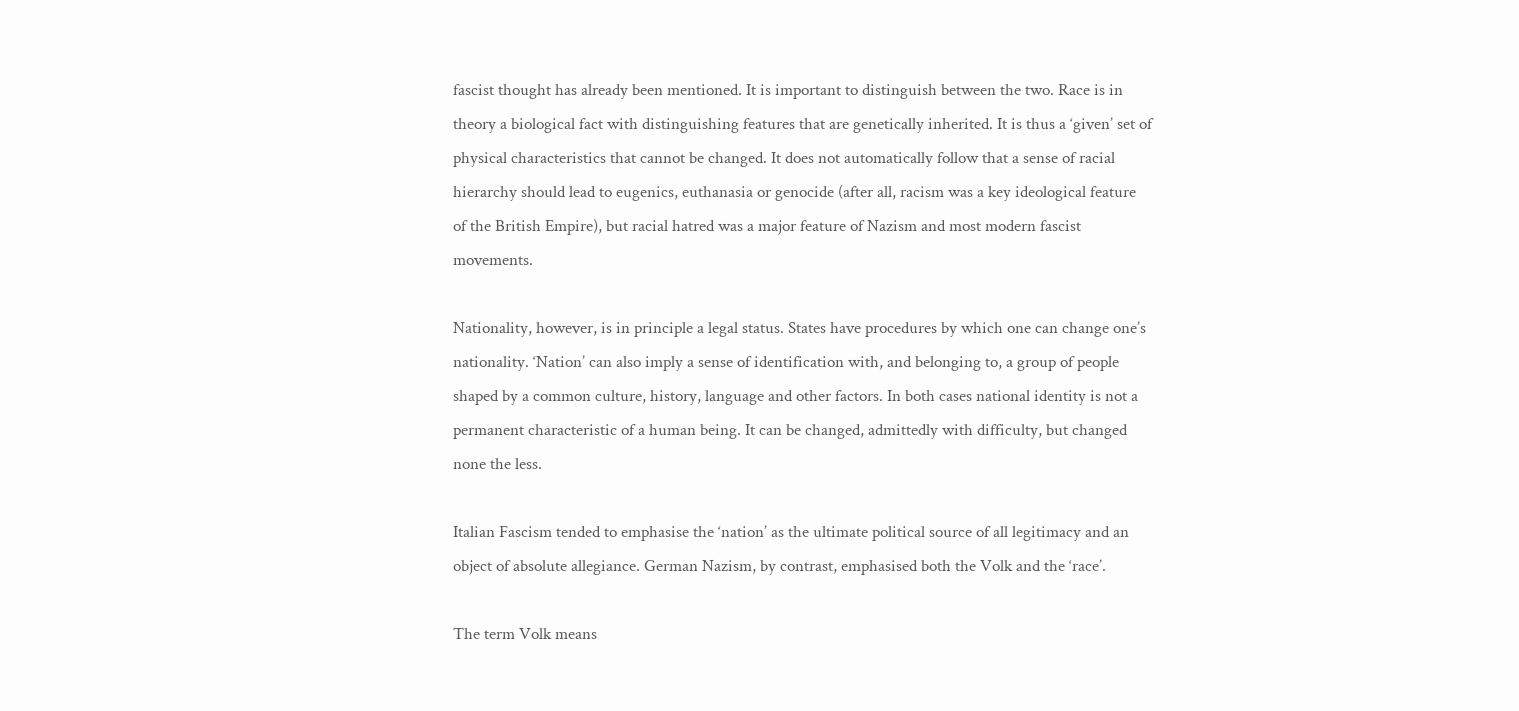fascist thought has already been mentioned. It is important to distinguish between the two. Race is in theory a biological fact with distinguishing features that are genetically inherited. It is thus a ‘given’ set of physical characteristics that cannot be changed. It does not automatically follow that a sense of racial hierarchy should lead to eugenics, euthanasia or genocide (after all, racism was a key ideological feature of the British Empire), but racial hatred was a major feature of Nazism and most modern fascist movements.

Nationality, however, is in principle a legal status. States have procedures by which one can change one’s nationality. ‘Nation’ can also imply a sense of identification with, and belonging to, a group of people shaped by a common culture, history, language and other factors. In both cases national identity is not a permanent characteristic of a human being. It can be changed, admittedly with difficulty, but changed none the less.

Italian Fascism tended to emphasise the ‘nation’ as the ultimate political source of all legitimacy and an object of absolute allegiance. German Nazism, by contrast, emphasised both the Volk and the ‘race’.

The term Volk means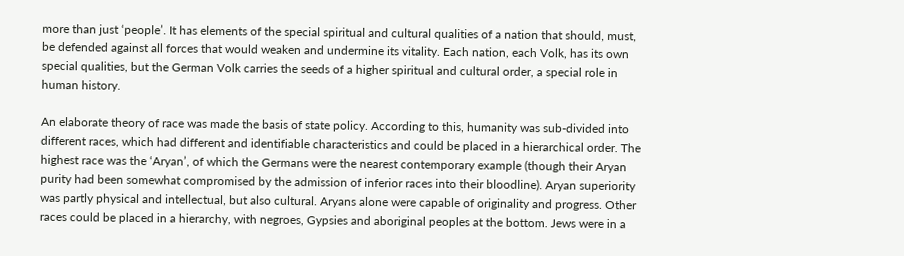more than just ‘people’. It has elements of the special spiritual and cultural qualities of a nation that should, must, be defended against all forces that would weaken and undermine its vitality. Each nation, each Volk, has its own special qualities, but the German Volk carries the seeds of a higher spiritual and cultural order, a special role in human history.

An elaborate theory of race was made the basis of state policy. According to this, humanity was sub-divided into different races, which had different and identifiable characteristics and could be placed in a hierarchical order. The highest race was the ‘Aryan’, of which the Germans were the nearest contemporary example (though their Aryan purity had been somewhat compromised by the admission of inferior races into their bloodline). Aryan superiority was partly physical and intellectual, but also cultural. Aryans alone were capable of originality and progress. Other races could be placed in a hierarchy, with negroes, Gypsies and aboriginal peoples at the bottom. Jews were in a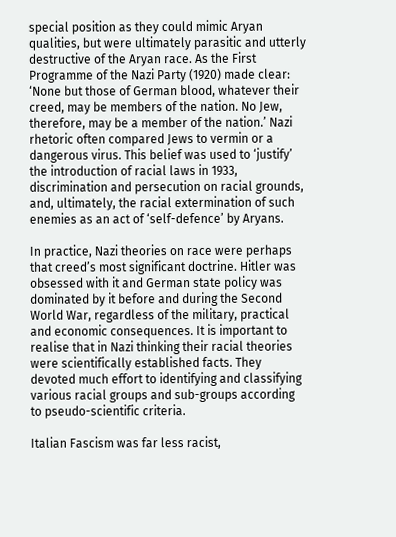special position as they could mimic Aryan qualities, but were ultimately parasitic and utterly destructive of the Aryan race. As the First Programme of the Nazi Party (1920) made clear: ‘None but those of German blood, whatever their creed, may be members of the nation. No Jew, therefore, may be a member of the nation.’ Nazi rhetoric often compared Jews to vermin or a dangerous virus. This belief was used to ‘justify’ the introduction of racial laws in 1933, discrimination and persecution on racial grounds, and, ultimately, the racial extermination of such enemies as an act of ‘self-defence’ by Aryans.

In practice, Nazi theories on race were perhaps that creed’s most significant doctrine. Hitler was obsessed with it and German state policy was dominated by it before and during the Second World War, regardless of the military, practical and economic consequences. It is important to realise that in Nazi thinking their racial theories were scientifically established facts. They devoted much effort to identifying and classifying various racial groups and sub-groups according to pseudo-scientific criteria.

Italian Fascism was far less racist,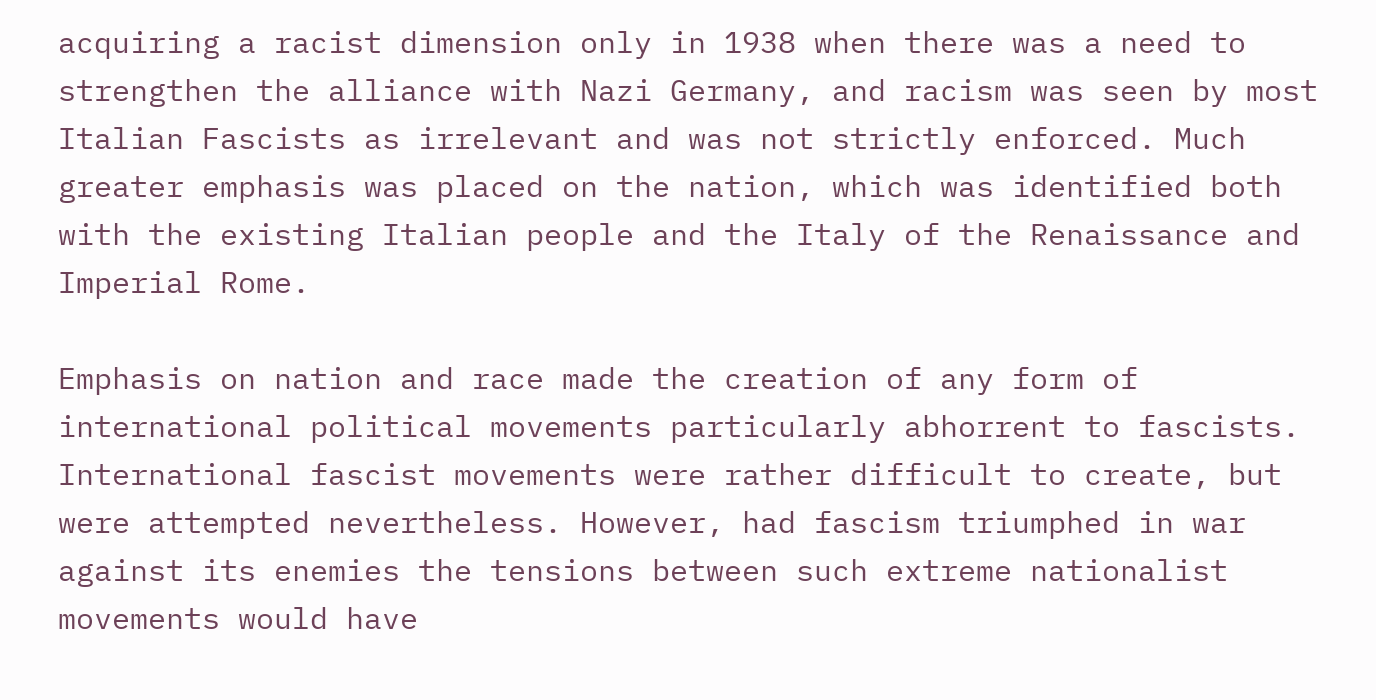acquiring a racist dimension only in 1938 when there was a need to strengthen the alliance with Nazi Germany, and racism was seen by most Italian Fascists as irrelevant and was not strictly enforced. Much greater emphasis was placed on the nation, which was identified both with the existing Italian people and the Italy of the Renaissance and Imperial Rome.

Emphasis on nation and race made the creation of any form of international political movements particularly abhorrent to fascists. International fascist movements were rather difficult to create, but were attempted nevertheless. However, had fascism triumphed in war against its enemies the tensions between such extreme nationalist movements would have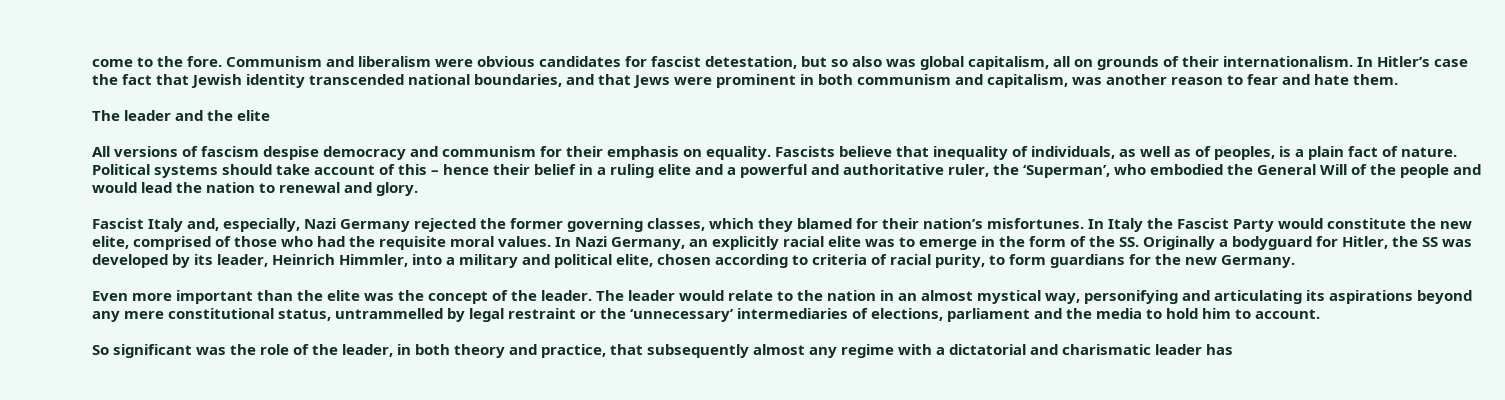come to the fore. Communism and liberalism were obvious candidates for fascist detestation, but so also was global capitalism, all on grounds of their internationalism. In Hitler’s case the fact that Jewish identity transcended national boundaries, and that Jews were prominent in both communism and capitalism, was another reason to fear and hate them.

The leader and the elite

All versions of fascism despise democracy and communism for their emphasis on equality. Fascists believe that inequality of individuals, as well as of peoples, is a plain fact of nature. Political systems should take account of this – hence their belief in a ruling elite and a powerful and authoritative ruler, the ‘Superman’, who embodied the General Will of the people and would lead the nation to renewal and glory.

Fascist Italy and, especially, Nazi Germany rejected the former governing classes, which they blamed for their nation’s misfortunes. In Italy the Fascist Party would constitute the new elite, comprised of those who had the requisite moral values. In Nazi Germany, an explicitly racial elite was to emerge in the form of the SS. Originally a bodyguard for Hitler, the SS was developed by its leader, Heinrich Himmler, into a military and political elite, chosen according to criteria of racial purity, to form guardians for the new Germany.

Even more important than the elite was the concept of the leader. The leader would relate to the nation in an almost mystical way, personifying and articulating its aspirations beyond any mere constitutional status, untrammelled by legal restraint or the ‘unnecessary’ intermediaries of elections, parliament and the media to hold him to account.

So significant was the role of the leader, in both theory and practice, that subsequently almost any regime with a dictatorial and charismatic leader has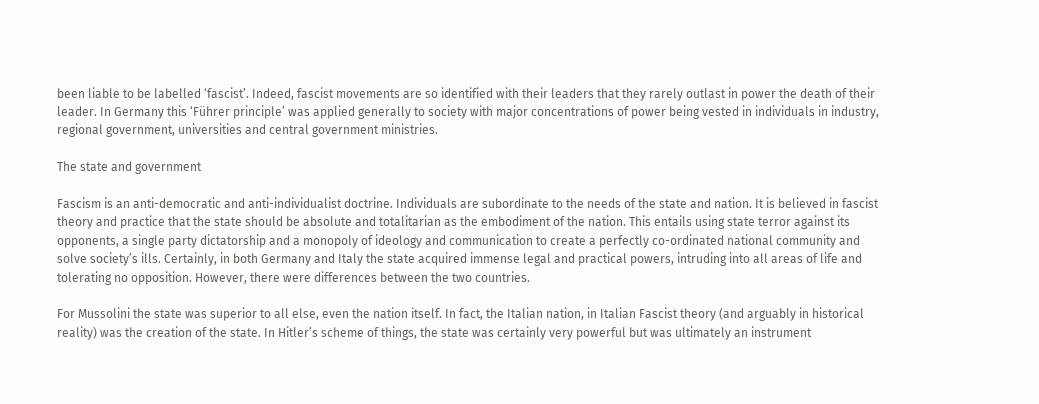been liable to be labelled ‘fascist’. Indeed, fascist movements are so identified with their leaders that they rarely outlast in power the death of their leader. In Germany this ‘Führer principle’ was applied generally to society with major concentrations of power being vested in individuals in industry, regional government, universities and central government ministries.

The state and government

Fascism is an anti-democratic and anti-individualist doctrine. Individuals are subordinate to the needs of the state and nation. It is believed in fascist theory and practice that the state should be absolute and totalitarian as the embodiment of the nation. This entails using state terror against its opponents, a single party dictatorship and a monopoly of ideology and communication to create a perfectly co-ordinated national community and solve society’s ills. Certainly, in both Germany and Italy the state acquired immense legal and practical powers, intruding into all areas of life and tolerating no opposition. However, there were differences between the two countries.

For Mussolini the state was superior to all else, even the nation itself. In fact, the Italian nation, in Italian Fascist theory (and arguably in historical reality) was the creation of the state. In Hitler’s scheme of things, the state was certainly very powerful but was ultimately an instrument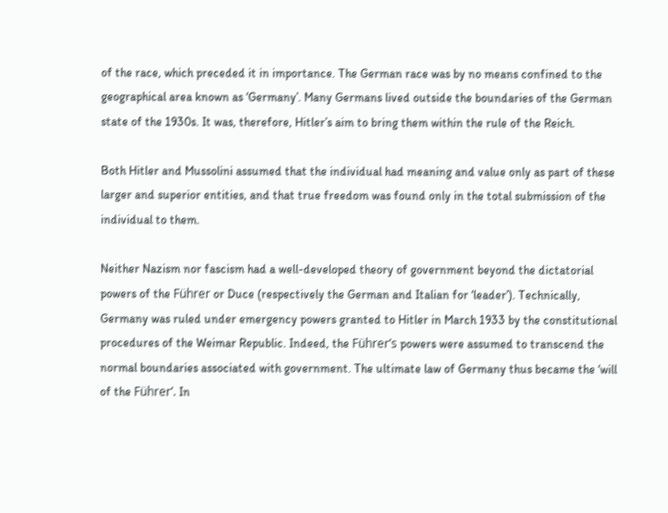of the race, which preceded it in importance. The German race was by no means confined to the geographical area known as ‘Germany’. Many Germans lived outside the boundaries of the German state of the 1930s. It was, therefore, Hitler’s aim to bring them within the rule of the Reich.

Both Hitler and Mussolini assumed that the individual had meaning and value only as part of these larger and superior entities, and that true freedom was found only in the total submission of the individual to them.

Neither Nazism nor fascism had a well-developed theory of government beyond the dictatorial powers of the Führer or Duce (respectively the German and Italian for ‘leader’). Technically, Germany was ruled under emergency powers granted to Hitler in March 1933 by the constitutional procedures of the Weimar Republic. Indeed, the Führer’s powers were assumed to transcend the normal boundaries associated with government. The ultimate law of Germany thus became the ‘will of the Führer’. In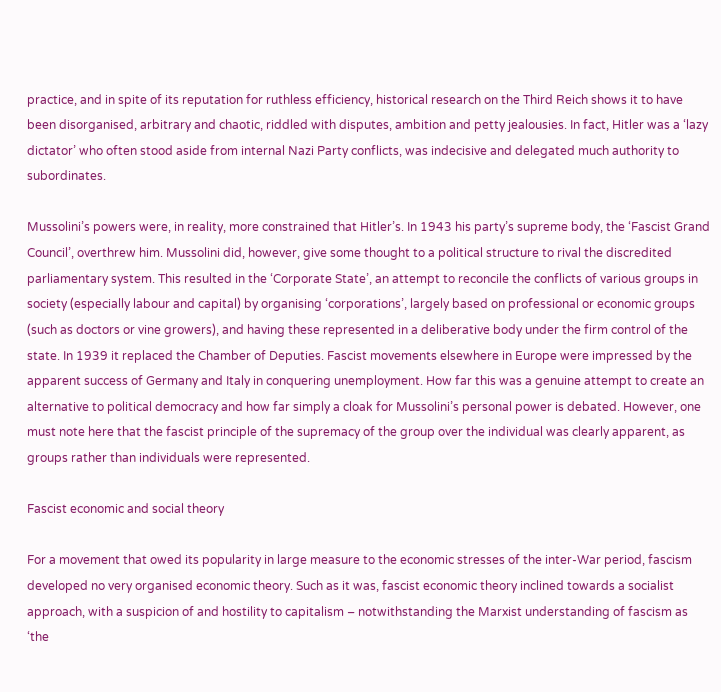practice, and in spite of its reputation for ruthless efficiency, historical research on the Third Reich shows it to have been disorganised, arbitrary and chaotic, riddled with disputes, ambition and petty jealousies. In fact, Hitler was a ‘lazy dictator’ who often stood aside from internal Nazi Party conflicts, was indecisive and delegated much authority to subordinates.

Mussolini’s powers were, in reality, more constrained that Hitler’s. In 1943 his party’s supreme body, the ‘Fascist Grand Council’, overthrew him. Mussolini did, however, give some thought to a political structure to rival the discredited parliamentary system. This resulted in the ‘Corporate State’, an attempt to reconcile the conflicts of various groups in society (especially labour and capital) by organising ‘corporations’, largely based on professional or economic groups (such as doctors or vine growers), and having these represented in a deliberative body under the firm control of the state. In 1939 it replaced the Chamber of Deputies. Fascist movements elsewhere in Europe were impressed by the apparent success of Germany and Italy in conquering unemployment. How far this was a genuine attempt to create an alternative to political democracy and how far simply a cloak for Mussolini’s personal power is debated. However, one must note here that the fascist principle of the supremacy of the group over the individual was clearly apparent, as groups rather than individuals were represented.

Fascist economic and social theory

For a movement that owed its popularity in large measure to the economic stresses of the inter-War period, fascism developed no very organised economic theory. Such as it was, fascist economic theory inclined towards a socialist approach, with a suspicion of and hostility to capitalism – notwithstanding the Marxist understanding of fascism as ‘the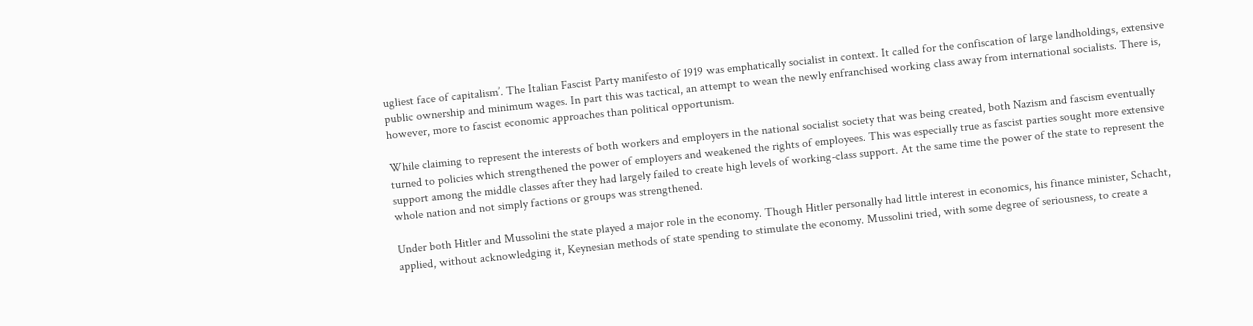ugliest face of capitalism’. The Italian Fascist Party manifesto of 1919 was emphatically socialist in context. It called for the confiscation of large landholdings, extensive public ownership and minimum wages. In part this was tactical, an attempt to wean the newly enfranchised working class away from international socialists. There is, however, more to fascist economic approaches than political opportunism.

While claiming to represent the interests of both workers and employers in the national socialist society that was being created, both Nazism and fascism eventually turned to policies which strengthened the power of employers and weakened the rights of employees. This was especially true as fascist parties sought more extensive support among the middle classes after they had largely failed to create high levels of working-class support. At the same time the power of the state to represent the whole nation and not simply factions or groups was strengthened.

Under both Hitler and Mussolini the state played a major role in the economy. Though Hitler personally had little interest in economics, his finance minister, Schacht, applied, without acknowledging it, Keynesian methods of state spending to stimulate the economy. Mussolini tried, with some degree of seriousness, to create a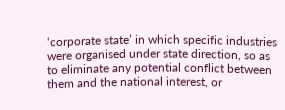‘corporate state’ in which specific industries were organised under state direction, so as to eliminate any potential conflict between them and the national interest, or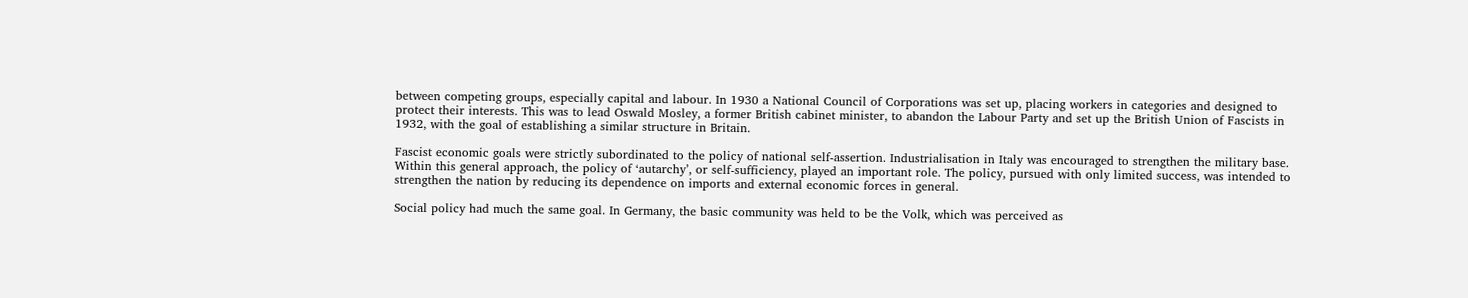between competing groups, especially capital and labour. In 1930 a National Council of Corporations was set up, placing workers in categories and designed to protect their interests. This was to lead Oswald Mosley, a former British cabinet minister, to abandon the Labour Party and set up the British Union of Fascists in 1932, with the goal of establishing a similar structure in Britain.

Fascist economic goals were strictly subordinated to the policy of national self-assertion. Industrialisation in Italy was encouraged to strengthen the military base. Within this general approach, the policy of ‘autarchy’, or self-sufficiency, played an important role. The policy, pursued with only limited success, was intended to strengthen the nation by reducing its dependence on imports and external economic forces in general.

Social policy had much the same goal. In Germany, the basic community was held to be the Volk, which was perceived as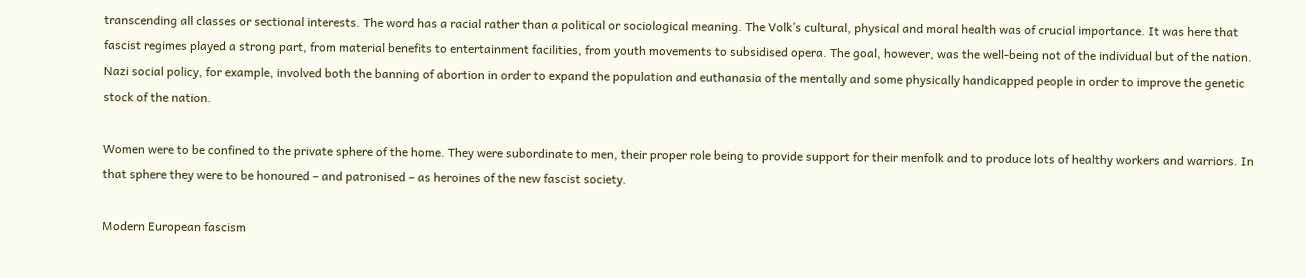transcending all classes or sectional interests. The word has a racial rather than a political or sociological meaning. The Volk’s cultural, physical and moral health was of crucial importance. It was here that fascist regimes played a strong part, from material benefits to entertainment facilities, from youth movements to subsidised opera. The goal, however, was the well-being not of the individual but of the nation. Nazi social policy, for example, involved both the banning of abortion in order to expand the population and euthanasia of the mentally and some physically handicapped people in order to improve the genetic stock of the nation.

Women were to be confined to the private sphere of the home. They were subordinate to men, their proper role being to provide support for their menfolk and to produce lots of healthy workers and warriors. In that sphere they were to be honoured – and patronised – as heroines of the new fascist society.

Modern European fascism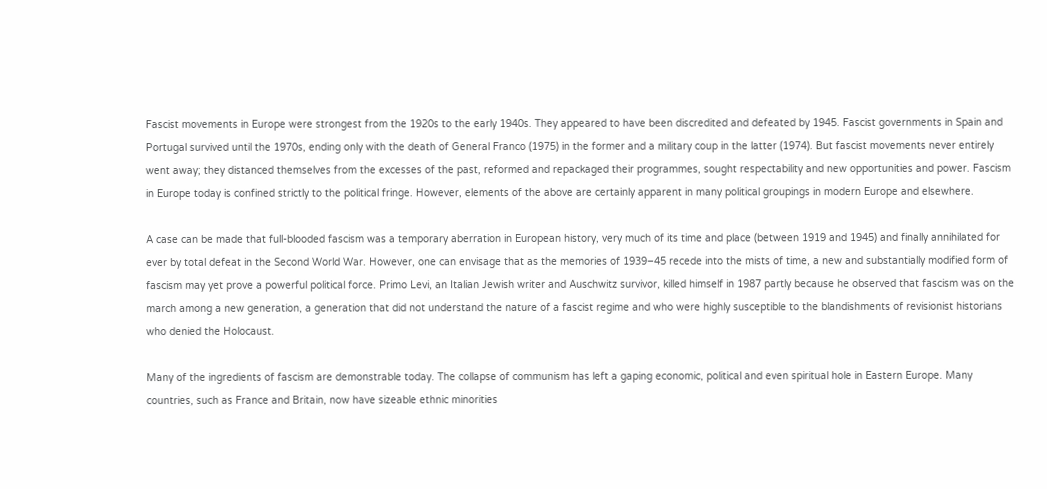Fascist movements in Europe were strongest from the 1920s to the early 1940s. They appeared to have been discredited and defeated by 1945. Fascist governments in Spain and Portugal survived until the 1970s, ending only with the death of General Franco (1975) in the former and a military coup in the latter (1974). But fascist movements never entirely went away; they distanced themselves from the excesses of the past, reformed and repackaged their programmes, sought respectability and new opportunities and power. Fascism in Europe today is confined strictly to the political fringe. However, elements of the above are certainly apparent in many political groupings in modern Europe and elsewhere.

A case can be made that full-blooded fascism was a temporary aberration in European history, very much of its time and place (between 1919 and 1945) and finally annihilated for ever by total defeat in the Second World War. However, one can envisage that as the memories of 1939–45 recede into the mists of time, a new and substantially modified form of fascism may yet prove a powerful political force. Primo Levi, an Italian Jewish writer and Auschwitz survivor, killed himself in 1987 partly because he observed that fascism was on the march among a new generation, a generation that did not understand the nature of a fascist regime and who were highly susceptible to the blandishments of revisionist historians who denied the Holocaust.

Many of the ingredients of fascism are demonstrable today. The collapse of communism has left a gaping economic, political and even spiritual hole in Eastern Europe. Many countries, such as France and Britain, now have sizeable ethnic minorities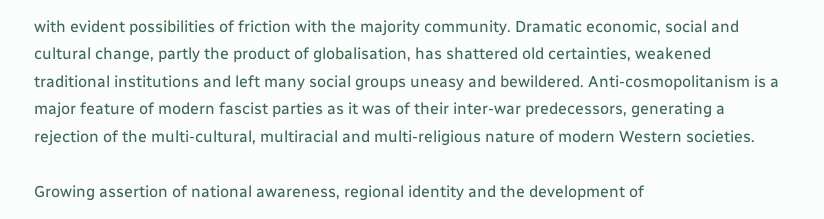with evident possibilities of friction with the majority community. Dramatic economic, social and cultural change, partly the product of globalisation, has shattered old certainties, weakened traditional institutions and left many social groups uneasy and bewildered. Anti-cosmopolitanism is a major feature of modern fascist parties as it was of their inter-war predecessors, generating a rejection of the multi-cultural, multiracial and multi-religious nature of modern Western societies.

Growing assertion of national awareness, regional identity and the development of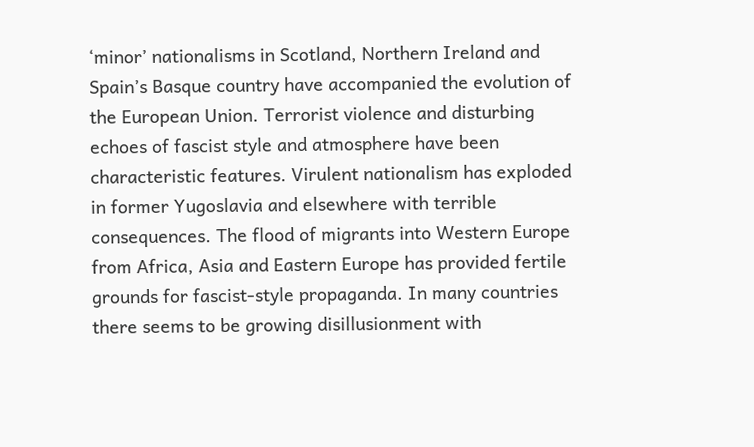‘minor’ nationalisms in Scotland, Northern Ireland and Spain’s Basque country have accompanied the evolution of the European Union. Terrorist violence and disturbing echoes of fascist style and atmosphere have been characteristic features. Virulent nationalism has exploded in former Yugoslavia and elsewhere with terrible consequences. The flood of migrants into Western Europe from Africa, Asia and Eastern Europe has provided fertile grounds for fascist-style propaganda. In many countries there seems to be growing disillusionment with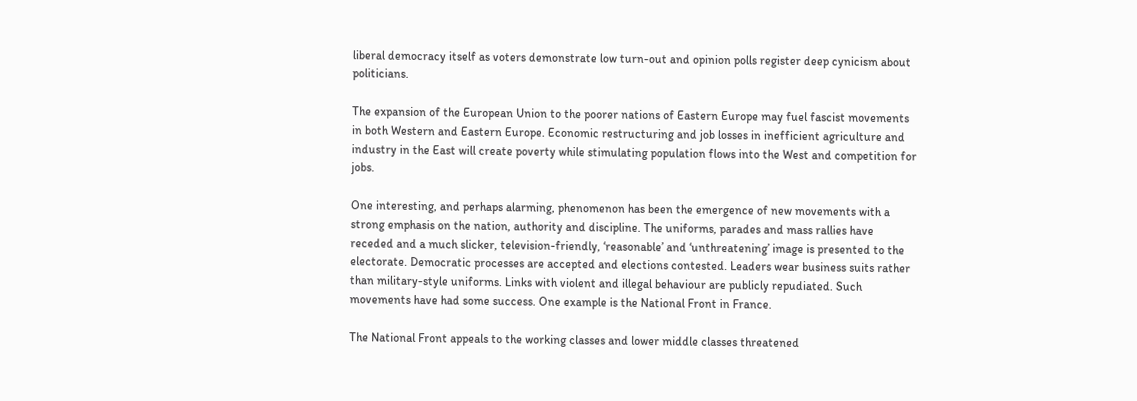liberal democracy itself as voters demonstrate low turn-out and opinion polls register deep cynicism about politicians.

The expansion of the European Union to the poorer nations of Eastern Europe may fuel fascist movements in both Western and Eastern Europe. Economic restructuring and job losses in inefficient agriculture and industry in the East will create poverty while stimulating population flows into the West and competition for jobs.

One interesting, and perhaps alarming, phenomenon has been the emergence of new movements with a strong emphasis on the nation, authority and discipline. The uniforms, parades and mass rallies have receded and a much slicker, television-friendly, ‘reasonable’ and ‘unthreatening’ image is presented to the electorate. Democratic processes are accepted and elections contested. Leaders wear business suits rather than military-style uniforms. Links with violent and illegal behaviour are publicly repudiated. Such movements have had some success. One example is the National Front in France.

The National Front appeals to the working classes and lower middle classes threatened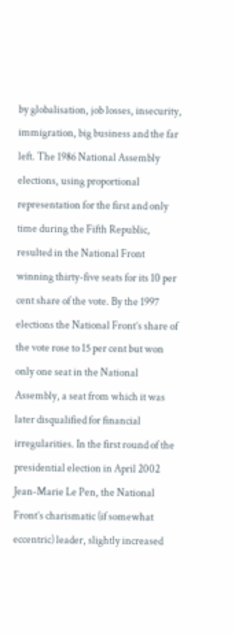by globalisation, job losses, insecurity, immigration, big business and the far left. The 1986 National Assembly elections, using proportional representation for the first and only time during the Fifth Republic, resulted in the National Front winning thirty-five seats for its 10 per cent share of the vote. By the 1997 elections the National Front’s share of the vote rose to 15 per cent but won only one seat in the National Assembly, a seat from which it was later disqualified for financial irregularities. In the first round of the presidential election in April 2002 Jean-Marie Le Pen, the National Front’s charismatic (if somewhat eccentric) leader, slightly increased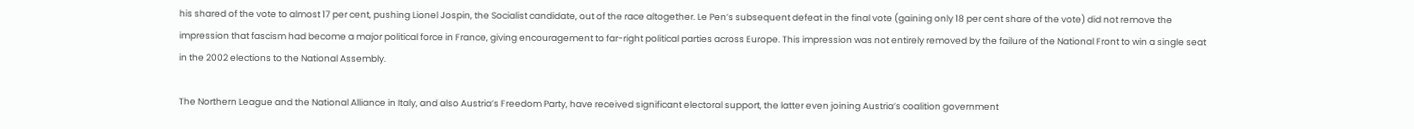his shared of the vote to almost 17 per cent, pushing Lionel Jospin, the Socialist candidate, out of the race altogether. Le Pen’s subsequent defeat in the final vote (gaining only 18 per cent share of the vote) did not remove the impression that fascism had become a major political force in France, giving encouragement to far-right political parties across Europe. This impression was not entirely removed by the failure of the National Front to win a single seat in the 2002 elections to the National Assembly.

The Northern League and the National Alliance in Italy, and also Austria’s Freedom Party, have received significant electoral support, the latter even joining Austria’s coalition government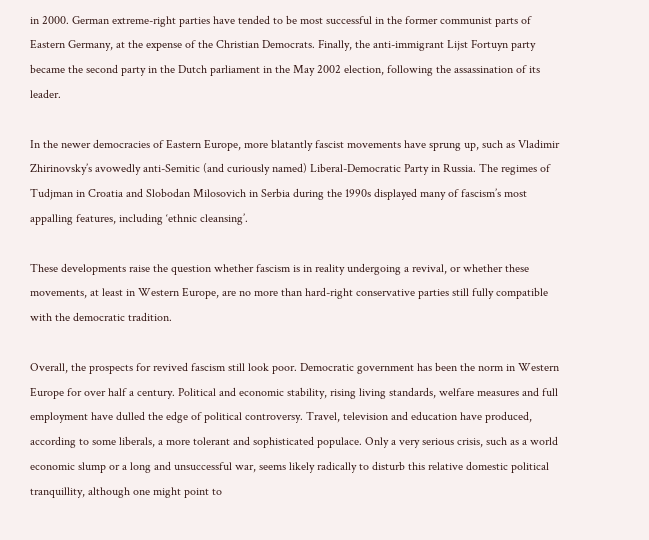in 2000. German extreme-right parties have tended to be most successful in the former communist parts of Eastern Germany, at the expense of the Christian Democrats. Finally, the anti-immigrant Lijst Fortuyn party became the second party in the Dutch parliament in the May 2002 election, following the assassination of its leader.

In the newer democracies of Eastern Europe, more blatantly fascist movements have sprung up, such as Vladimir Zhirinovsky’s avowedly anti-Semitic (and curiously named) Liberal-Democratic Party in Russia. The regimes of Tudjman in Croatia and Slobodan Milosovich in Serbia during the 1990s displayed many of fascism’s most appalling features, including ‘ethnic cleansing’.

These developments raise the question whether fascism is in reality undergoing a revival, or whether these movements, at least in Western Europe, are no more than hard-right conservative parties still fully compatible with the democratic tradition.

Overall, the prospects for revived fascism still look poor. Democratic government has been the norm in Western Europe for over half a century. Political and economic stability, rising living standards, welfare measures and full employment have dulled the edge of political controversy. Travel, television and education have produced, according to some liberals, a more tolerant and sophisticated populace. Only a very serious crisis, such as a world economic slump or a long and unsuccessful war, seems likely radically to disturb this relative domestic political tranquillity, although one might point to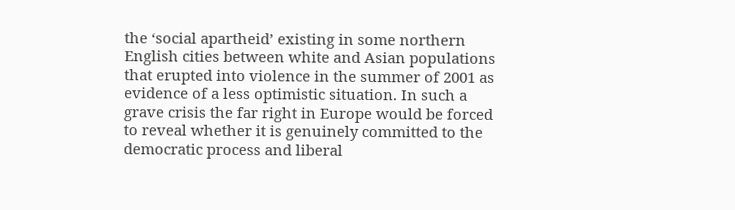the ‘social apartheid’ existing in some northern English cities between white and Asian populations that erupted into violence in the summer of 2001 as evidence of a less optimistic situation. In such a grave crisis the far right in Europe would be forced to reveal whether it is genuinely committed to the democratic process and liberal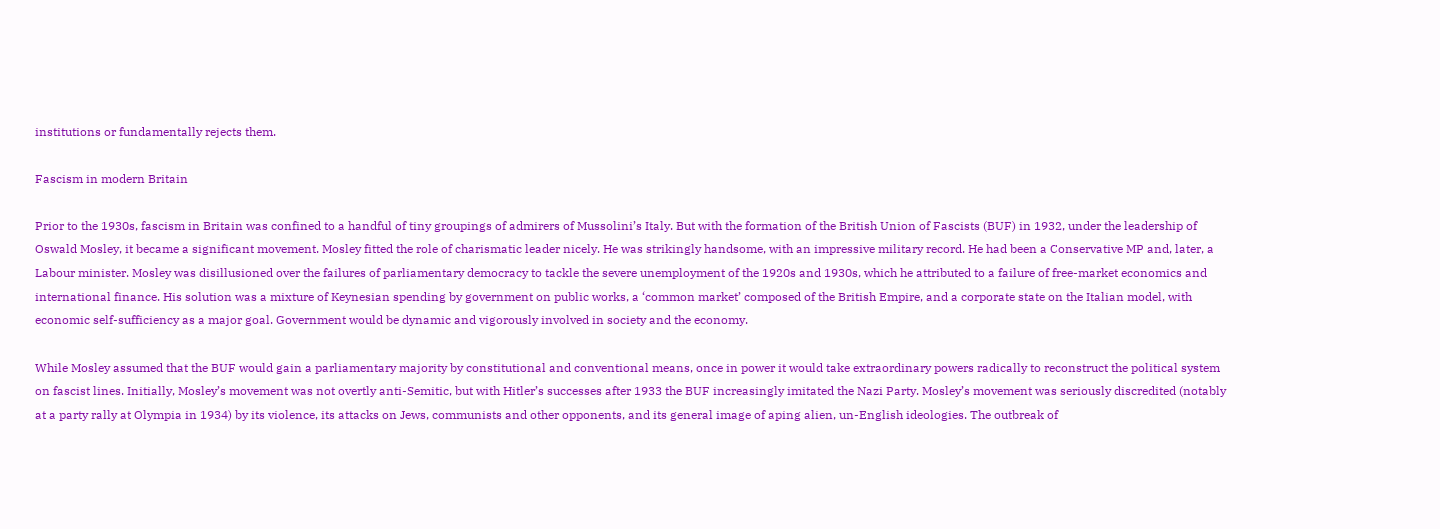institutions or fundamentally rejects them.

Fascism in modern Britain

Prior to the 1930s, fascism in Britain was confined to a handful of tiny groupings of admirers of Mussolini’s Italy. But with the formation of the British Union of Fascists (BUF) in 1932, under the leadership of Oswald Mosley, it became a significant movement. Mosley fitted the role of charismatic leader nicely. He was strikingly handsome, with an impressive military record. He had been a Conservative MP and, later, a Labour minister. Mosley was disillusioned over the failures of parliamentary democracy to tackle the severe unemployment of the 1920s and 1930s, which he attributed to a failure of free-market economics and international finance. His solution was a mixture of Keynesian spending by government on public works, a ‘common market’ composed of the British Empire, and a corporate state on the Italian model, with economic self-sufficiency as a major goal. Government would be dynamic and vigorously involved in society and the economy.

While Mosley assumed that the BUF would gain a parliamentary majority by constitutional and conventional means, once in power it would take extraordinary powers radically to reconstruct the political system on fascist lines. Initially, Mosley’s movement was not overtly anti-Semitic, but with Hitler’s successes after 1933 the BUF increasingly imitated the Nazi Party. Mosley’s movement was seriously discredited (notably at a party rally at Olympia in 1934) by its violence, its attacks on Jews, communists and other opponents, and its general image of aping alien, un-English ideologies. The outbreak of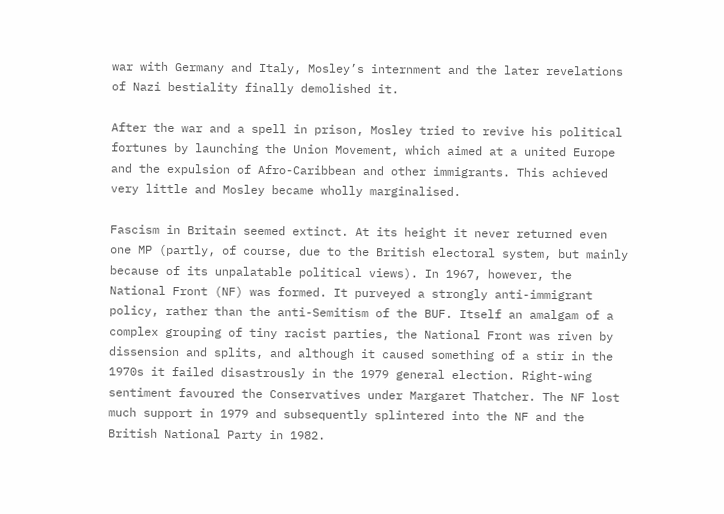war with Germany and Italy, Mosley’s internment and the later revelations of Nazi bestiality finally demolished it.

After the war and a spell in prison, Mosley tried to revive his political fortunes by launching the Union Movement, which aimed at a united Europe and the expulsion of Afro-Caribbean and other immigrants. This achieved very little and Mosley became wholly marginalised.

Fascism in Britain seemed extinct. At its height it never returned even one MP (partly, of course, due to the British electoral system, but mainly because of its unpalatable political views). In 1967, however, the National Front (NF) was formed. It purveyed a strongly anti-immigrant policy, rather than the anti-Semitism of the BUF. Itself an amalgam of a complex grouping of tiny racist parties, the National Front was riven by dissension and splits, and although it caused something of a stir in the 1970s it failed disastrously in the 1979 general election. Right-wing sentiment favoured the Conservatives under Margaret Thatcher. The NF lost much support in 1979 and subsequently splintered into the NF and the British National Party in 1982.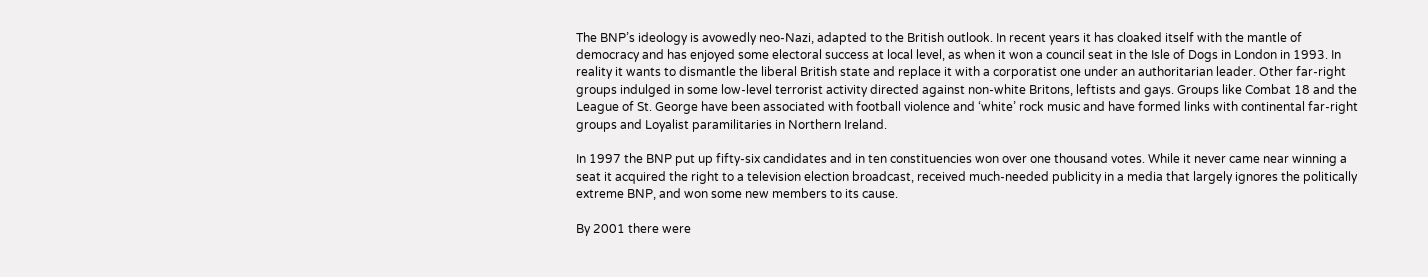The BNP’s ideology is avowedly neo-Nazi, adapted to the British outlook. In recent years it has cloaked itself with the mantle of democracy and has enjoyed some electoral success at local level, as when it won a council seat in the Isle of Dogs in London in 1993. In reality it wants to dismantle the liberal British state and replace it with a corporatist one under an authoritarian leader. Other far-right groups indulged in some low-level terrorist activity directed against non-white Britons, leftists and gays. Groups like Combat 18 and the League of St. George have been associated with football violence and ‘white’ rock music and have formed links with continental far-right groups and Loyalist paramilitaries in Northern Ireland.

In 1997 the BNP put up fifty-six candidates and in ten constituencies won over one thousand votes. While it never came near winning a seat it acquired the right to a television election broadcast, received much-needed publicity in a media that largely ignores the politically extreme BNP, and won some new members to its cause.

By 2001 there were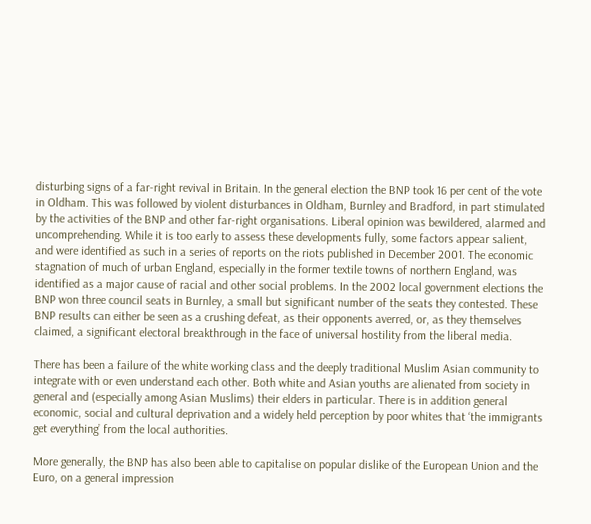disturbing signs of a far-right revival in Britain. In the general election the BNP took 16 per cent of the vote in Oldham. This was followed by violent disturbances in Oldham, Burnley and Bradford, in part stimulated by the activities of the BNP and other far-right organisations. Liberal opinion was bewildered, alarmed and uncomprehending. While it is too early to assess these developments fully, some factors appear salient, and were identified as such in a series of reports on the riots published in December 2001. The economic stagnation of much of urban England, especially in the former textile towns of northern England, was identified as a major cause of racial and other social problems. In the 2002 local government elections the BNP won three council seats in Burnley, a small but significant number of the seats they contested. These BNP results can either be seen as a crushing defeat, as their opponents averred, or, as they themselves claimed, a significant electoral breakthrough in the face of universal hostility from the liberal media.

There has been a failure of the white working class and the deeply traditional Muslim Asian community to integrate with or even understand each other. Both white and Asian youths are alienated from society in general and (especially among Asian Muslims) their elders in particular. There is in addition general economic, social and cultural deprivation and a widely held perception by poor whites that ‘the immigrants get everything’ from the local authorities.

More generally, the BNP has also been able to capitalise on popular dislike of the European Union and the Euro, on a general impression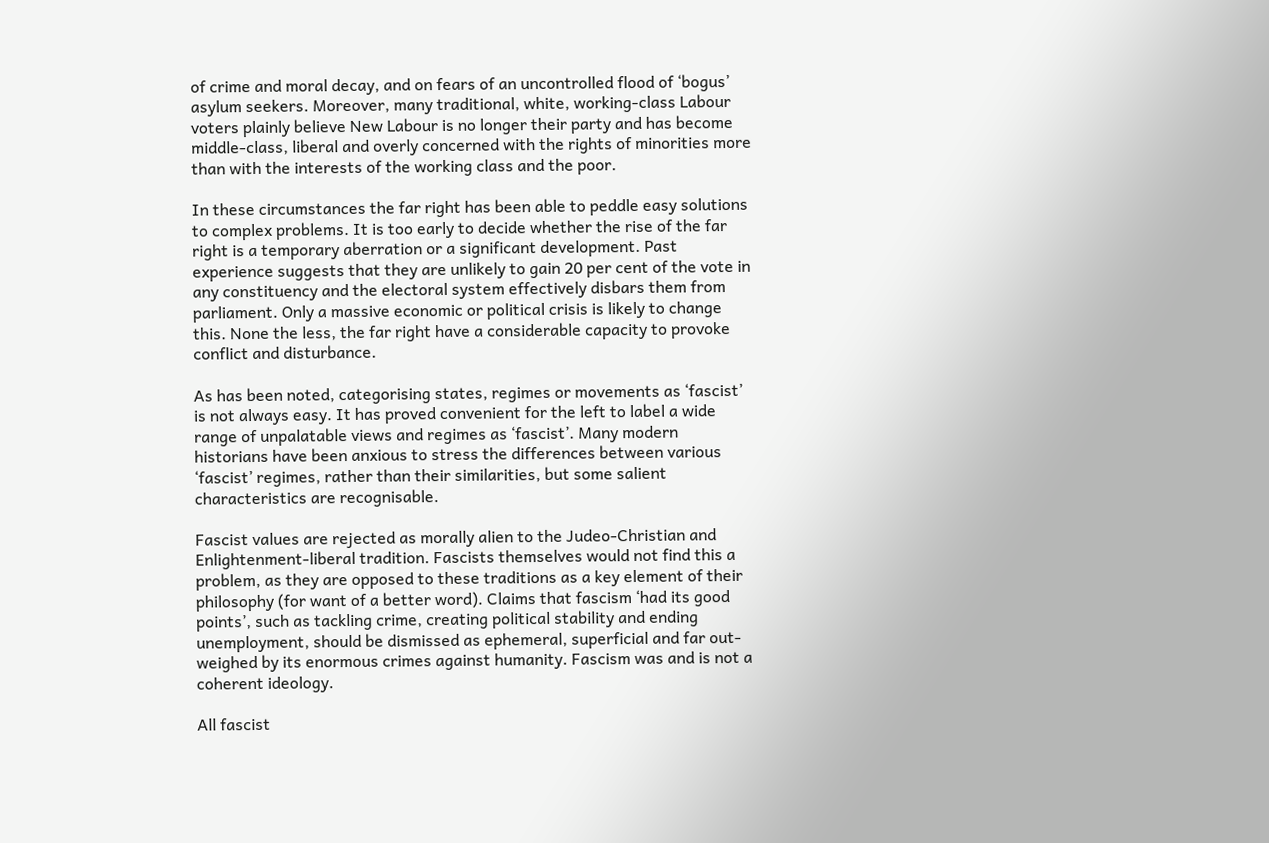of crime and moral decay, and on fears of an uncontrolled flood of ‘bogus’ asylum seekers. Moreover, many traditional, white, working-class Labour voters plainly believe New Labour is no longer their party and has become middle-class, liberal and overly concerned with the rights of minorities more than with the interests of the working class and the poor.

In these circumstances the far right has been able to peddle easy solutions to complex problems. It is too early to decide whether the rise of the far right is a temporary aberration or a significant development. Past experience suggests that they are unlikely to gain 20 per cent of the vote in any constituency and the electoral system effectively disbars them from parliament. Only a massive economic or political crisis is likely to change this. None the less, the far right have a considerable capacity to provoke conflict and disturbance.

As has been noted, categorising states, regimes or movements as ‘fascist’ is not always easy. It has proved convenient for the left to label a wide range of unpalatable views and regimes as ‘fascist’. Many modern historians have been anxious to stress the differences between various ‘fascist’ regimes, rather than their similarities, but some salient characteristics are recognisable.

Fascist values are rejected as morally alien to the Judeo-Christian and Enlightenment-liberal tradition. Fascists themselves would not find this a problem, as they are opposed to these traditions as a key element of their philosophy (for want of a better word). Claims that fascism ‘had its good points’, such as tackling crime, creating political stability and ending unemployment, should be dismissed as ephemeral, superficial and far out-weighed by its enormous crimes against humanity. Fascism was and is not a coherent ideology.

All fascist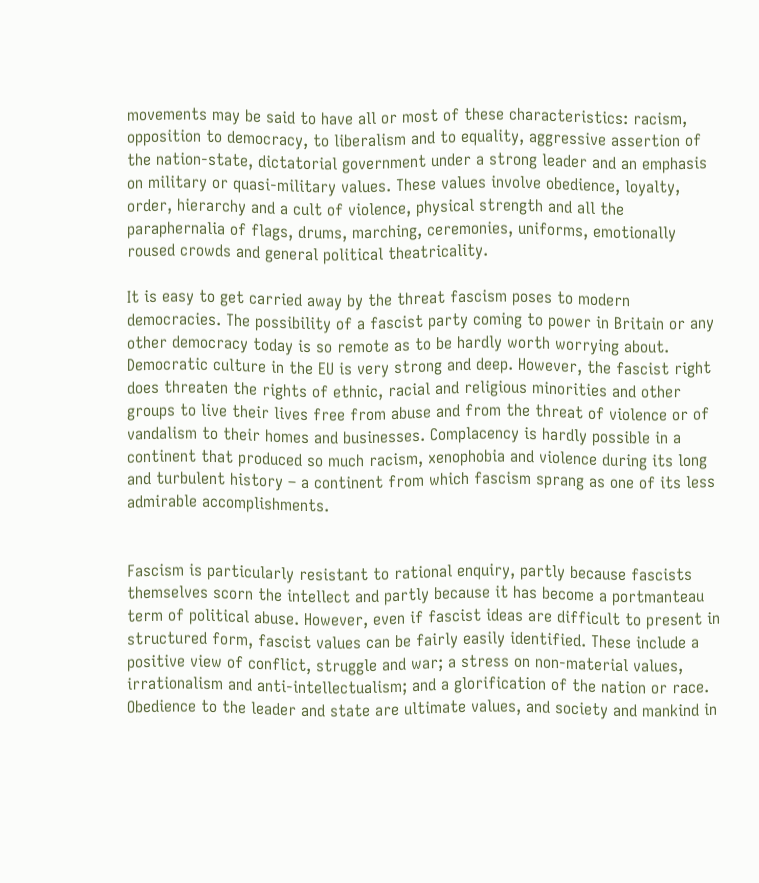movements may be said to have all or most of these characteristics: racism, opposition to democracy, to liberalism and to equality, aggressive assertion of the nation-state, dictatorial government under a strong leader and an emphasis on military or quasi-military values. These values involve obedience, loyalty, order, hierarchy and a cult of violence, physical strength and all the paraphernalia of flags, drums, marching, ceremonies, uniforms, emotionally roused crowds and general political theatricality.

It is easy to get carried away by the threat fascism poses to modern democracies. The possibility of a fascist party coming to power in Britain or any other democracy today is so remote as to be hardly worth worrying about. Democratic culture in the EU is very strong and deep. However, the fascist right does threaten the rights of ethnic, racial and religious minorities and other groups to live their lives free from abuse and from the threat of violence or of vandalism to their homes and businesses. Complacency is hardly possible in a continent that produced so much racism, xenophobia and violence during its long and turbulent history – a continent from which fascism sprang as one of its less admirable accomplishments.


Fascism is particularly resistant to rational enquiry, partly because fascists themselves scorn the intellect and partly because it has become a portmanteau term of political abuse. However, even if fascist ideas are difficult to present in structured form, fascist values can be fairly easily identified. These include a positive view of conflict, struggle and war; a stress on non-material values, irrationalism and anti-intellectualism; and a glorification of the nation or race. Obedience to the leader and state are ultimate values, and society and mankind in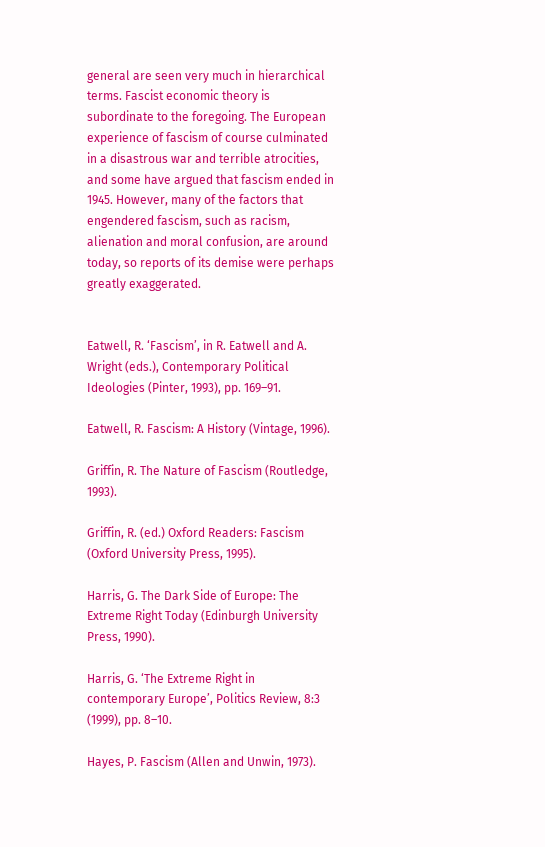general are seen very much in hierarchical terms. Fascist economic theory is subordinate to the foregoing. The European experience of fascism of course culminated in a disastrous war and terrible atrocities, and some have argued that fascism ended in 1945. However, many of the factors that engendered fascism, such as racism, alienation and moral confusion, are around today, so reports of its demise were perhaps greatly exaggerated.


Eatwell, R. ‘Fascism’, in R. Eatwell and A. Wright (eds.), Contemporary Political Ideologies (Pinter, 1993), pp. 169–91.

Eatwell, R. Fascism: A History (Vintage, 1996).

Griffin, R. The Nature of Fascism (Routledge, 1993).

Griffin, R. (ed.) Oxford Readers: Fascism (Oxford University Press, 1995).

Harris, G. The Dark Side of Europe: The Extreme Right Today (Edinburgh University Press, 1990).

Harris, G. ‘The Extreme Right in contemporary Europe’, Politics Review, 8:3 (1999), pp. 8–10.

Hayes, P. Fascism (Allen and Unwin, 1973).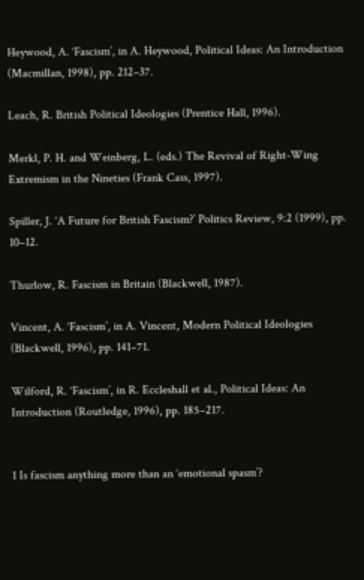Heywood, A. ‘Fascism’, in A. Heywood, Political Ideas: An Introduction (Macmillan, 1998), pp. 212–37.

Leach, R. British Political Ideologies (Prentice Hall, 1996).

Merkl, P. H. and Weinberg, L. (eds.) The Revival of Right-Wing Extremism in the Nineties (Frank Cass, 1997).

Spiller, J. ‘A Future for British Fascism?’ Politics Review, 9:2 (1999), pp. 10–12.

Thurlow, R. Fascism in Britain (Blackwell, 1987).

Vincent, A. ‘Fascism’, in A. Vincent, Modern Political Ideologies (Blackwell, 1996), pp. 141–71.

Wilford, R. ‘Fascism’, in R. Eccleshall et al., Political Ideas: An Introduction (Routledge, 1996), pp. 185–217.


1 Is fascism anything more than an ‘emotional spasm’?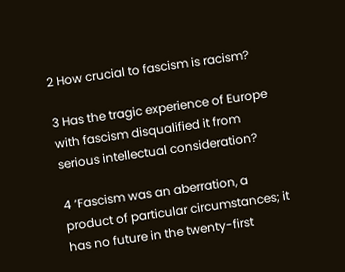2 How crucial to fascism is racism?

3 Has the tragic experience of Europe with fascism disqualified it from serious intellectual consideration?

4 ‘Fascism was an aberration, a product of particular circumstances; it has no future in the twenty-first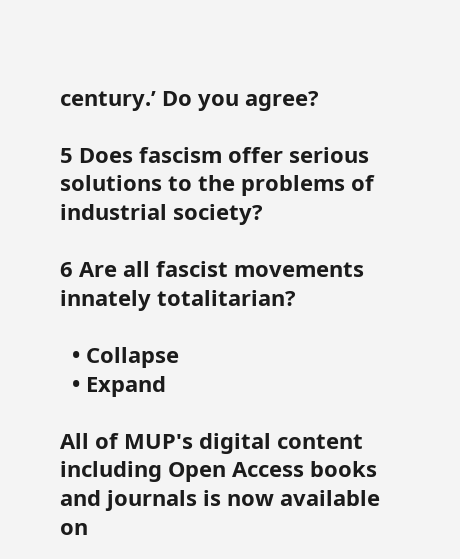century.’ Do you agree?

5 Does fascism offer serious solutions to the problems of industrial society?

6 Are all fascist movements innately totalitarian?

  • Collapse
  • Expand

All of MUP's digital content including Open Access books and journals is now available on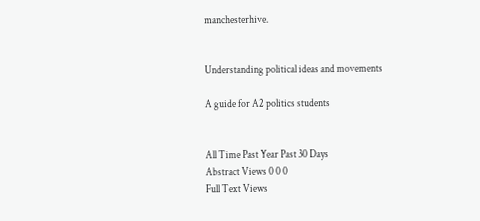manchesterhive.


Understanding political ideas and movements

A guide for A2 politics students


All Time Past Year Past 30 Days
Abstract Views 0 0 0
Full Text Views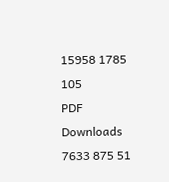15958 1785 105
PDF Downloads 7633 875 51